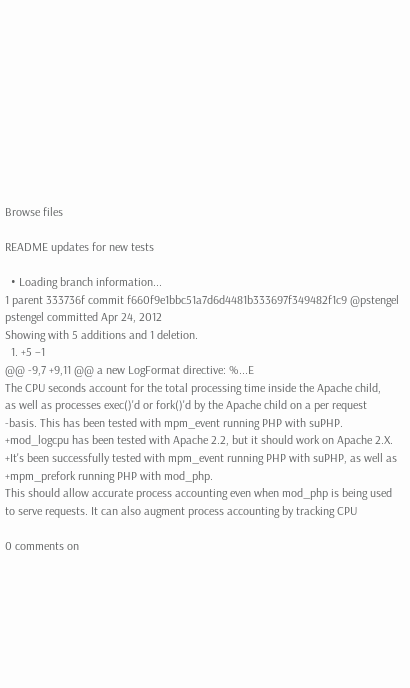Browse files

README updates for new tests

  • Loading branch information...
1 parent 333736f commit f660f9e1bbc51a7d6d4481b333697f349482f1c9 @pstengel pstengel committed Apr 24, 2012
Showing with 5 additions and 1 deletion.
  1. +5 −1
@@ -9,7 +9,11 @@ a new LogFormat directive: %...E
The CPU seconds account for the total processing time inside the Apache child,
as well as processes exec()'d or fork()'d by the Apache child on a per request
-basis. This has been tested with mpm_event running PHP with suPHP.
+mod_logcpu has been tested with Apache 2.2, but it should work on Apache 2.X.
+It's been successfully tested with mpm_event running PHP with suPHP, as well as
+mpm_prefork running PHP with mod_php.
This should allow accurate process accounting even when mod_php is being used
to serve requests. It can also augment process accounting by tracking CPU

0 comments on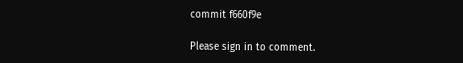commit f660f9e

Please sign in to comment.